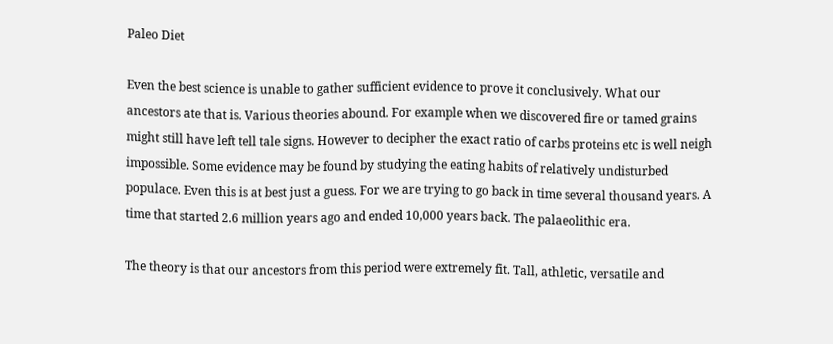Paleo Diet

Even the best science is unable to gather sufficient evidence to prove it conclusively. What our ancestors ate that is. Various theories abound. For example when we discovered fire or tamed grains might still have left tell tale signs. However to decipher the exact ratio of carbs proteins etc is well neigh impossible. Some evidence may be found by studying the eating habits of relatively undisturbed populace. Even this is at best just a guess. For we are trying to go back in time several thousand years. A time that started 2.6 million years ago and ended 10,000 years back. The palaeolithic era.

The theory is that our ancestors from this period were extremely fit. Tall, athletic, versatile and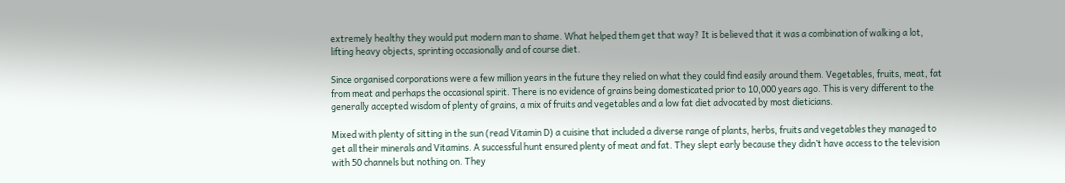extremely healthy they would put modern man to shame. What helped them get that way? It is believed that it was a combination of walking a lot, lifting heavy objects, sprinting occasionally and of course diet.

Since organised corporations were a few million years in the future they relied on what they could find easily around them. Vegetables, fruits, meat, fat from meat and perhaps the occasional spirit. There is no evidence of grains being domesticated prior to 10,000 years ago. This is very different to the generally accepted wisdom of plenty of grains, a mix of fruits and vegetables and a low fat diet advocated by most dieticians.

Mixed with plenty of sitting in the sun (read Vitamin D) a cuisine that included a diverse range of plants, herbs, fruits and vegetables they managed to get all their minerals and Vitamins. A successful hunt ensured plenty of meat and fat. They slept early because they didn’t have access to the television with 50 channels but nothing on. They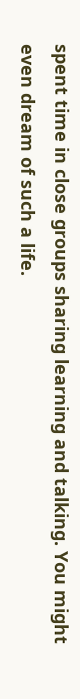spent time in close groups sharing learning and talking. You might even dream of such a life.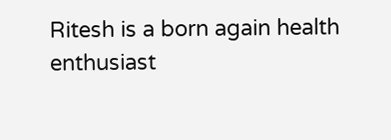Ritesh is a born again health enthusiast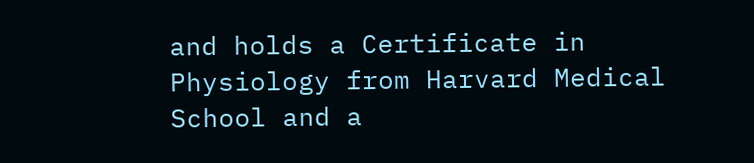and holds a Certificate in Physiology from Harvard Medical School and a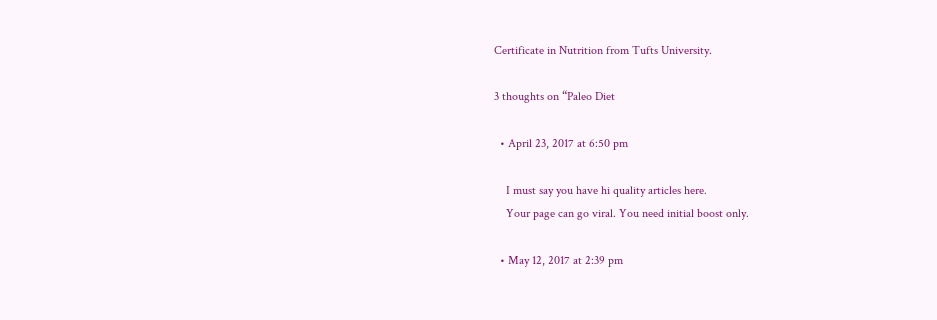Certificate in Nutrition from Tufts University.

3 thoughts on “Paleo Diet

  • April 23, 2017 at 6:50 pm

    I must say you have hi quality articles here.
    Your page can go viral. You need initial boost only.

  • May 12, 2017 at 2:39 pm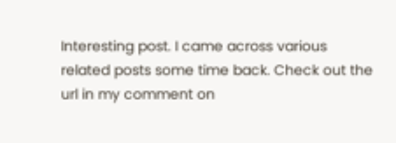Interesting post. I came across various related posts some time back. Check out the url in my comment on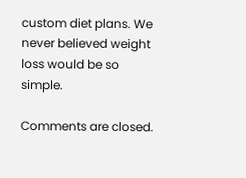custom diet plans. We never believed weight loss would be so simple.

Comments are closed.